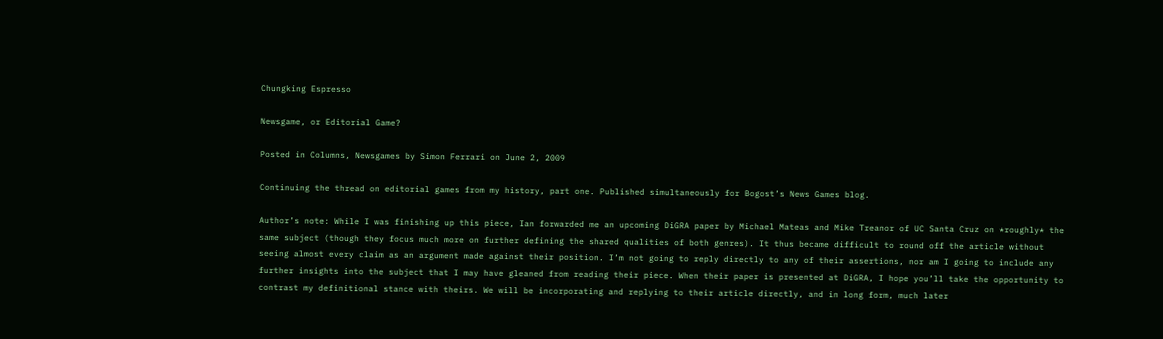Chungking Espresso

Newsgame, or Editorial Game?

Posted in Columns, Newsgames by Simon Ferrari on June 2, 2009

Continuing the thread on editorial games from my history, part one. Published simultaneously for Bogost’s News Games blog.

Author’s note: While I was finishing up this piece, Ian forwarded me an upcoming DiGRA paper by Michael Mateas and Mike Treanor of UC Santa Cruz on *roughly* the same subject (though they focus much more on further defining the shared qualities of both genres). It thus became difficult to round off the article without seeing almost every claim as an argument made against their position. I’m not going to reply directly to any of their assertions, nor am I going to include any further insights into the subject that I may have gleaned from reading their piece. When their paper is presented at DiGRA, I hope you’ll take the opportunity to contrast my definitional stance with theirs. We will be incorporating and replying to their article directly, and in long form, much later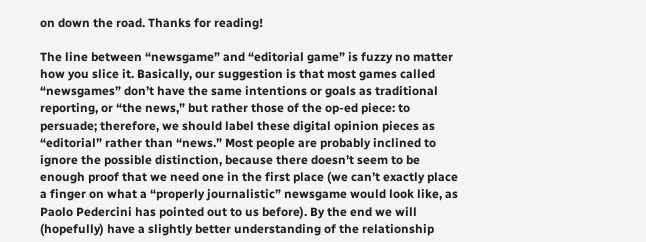on down the road. Thanks for reading!

The line between “newsgame” and “editorial game” is fuzzy no matter how you slice it. Basically, our suggestion is that most games called “newsgames” don’t have the same intentions or goals as traditional reporting, or “the news,” but rather those of the op-ed piece: to persuade; therefore, we should label these digital opinion pieces as “editorial” rather than “news.” Most people are probably inclined to ignore the possible distinction, because there doesn’t seem to be enough proof that we need one in the first place (we can’t exactly place a finger on what a “properly journalistic” newsgame would look like, as Paolo Pedercini has pointed out to us before). By the end we will (hopefully) have a slightly better understanding of the relationship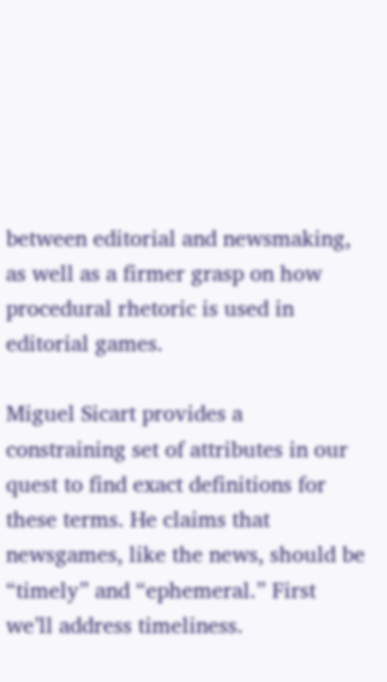between editorial and newsmaking, as well as a firmer grasp on how procedural rhetoric is used in editorial games.

Miguel Sicart provides a constraining set of attributes in our quest to find exact definitions for these terms. He claims that newsgames, like the news, should be “timely” and “ephemeral.” First we’ll address timeliness.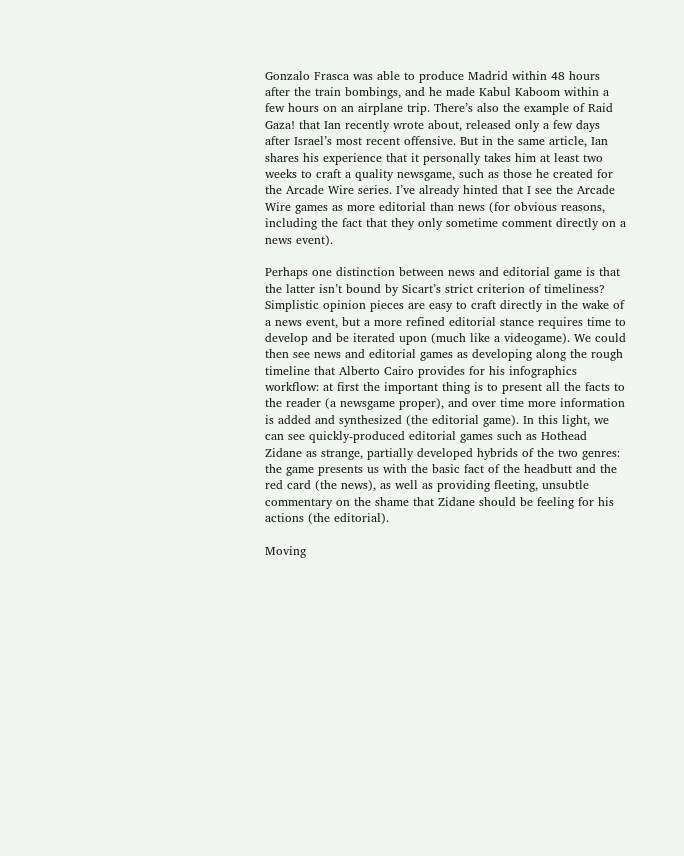Gonzalo Frasca was able to produce Madrid within 48 hours after the train bombings, and he made Kabul Kaboom within a few hours on an airplane trip. There’s also the example of Raid Gaza! that Ian recently wrote about, released only a few days after Israel’s most recent offensive. But in the same article, Ian shares his experience that it personally takes him at least two weeks to craft a quality newsgame, such as those he created for the Arcade Wire series. I’ve already hinted that I see the Arcade Wire games as more editorial than news (for obvious reasons, including the fact that they only sometime comment directly on a news event).

Perhaps one distinction between news and editorial game is that the latter isn’t bound by Sicart’s strict criterion of timeliness? Simplistic opinion pieces are easy to craft directly in the wake of a news event, but a more refined editorial stance requires time to develop and be iterated upon (much like a videogame). We could then see news and editorial games as developing along the rough timeline that Alberto Cairo provides for his infographics workflow: at first the important thing is to present all the facts to the reader (a newsgame proper), and over time more information is added and synthesized (the editorial game). In this light, we can see quickly-produced editorial games such as Hothead Zidane as strange, partially developed hybrids of the two genres: the game presents us with the basic fact of the headbutt and the red card (the news), as well as providing fleeting, unsubtle commentary on the shame that Zidane should be feeling for his actions (the editorial).

Moving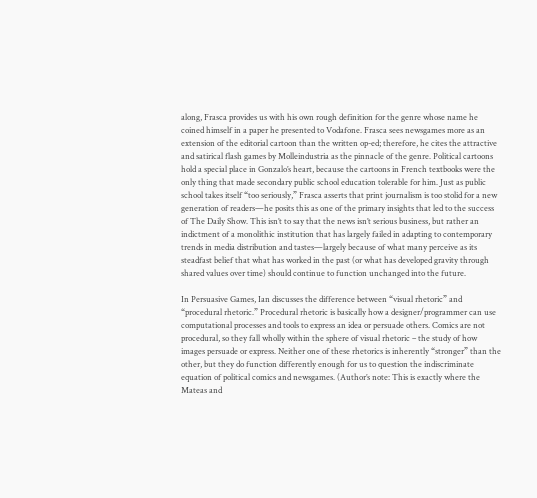along, Frasca provides us with his own rough definition for the genre whose name he coined himself in a paper he presented to Vodafone. Frasca sees newsgames more as an extension of the editorial cartoon than the written op-ed; therefore, he cites the attractive and satirical flash games by Molleindustria as the pinnacle of the genre. Political cartoons hold a special place in Gonzalo’s heart, because the cartoons in French textbooks were the only thing that made secondary public school education tolerable for him. Just as public school takes itself “too seriously,” Frasca asserts that print journalism is too stolid for a new generation of readers—he posits this as one of the primary insights that led to the success of The Daily Show. This isn’t to say that the news isn’t serious business, but rather an indictment of a monolithic institution that has largely failed in adapting to contemporary trends in media distribution and tastes—largely because of what many perceive as its steadfast belief that what has worked in the past (or what has developed gravity through shared values over time) should continue to function unchanged into the future.

In Persuasive Games, Ian discusses the difference between “visual rhetoric” and “procedural rhetoric.” Procedural rhetoric is basically how a designer/programmer can use computational processes and tools to express an idea or persuade others. Comics are not procedural, so they fall wholly within the sphere of visual rhetoric – the study of how images persuade or express. Neither one of these rhetorics is inherently “stronger” than the other, but they do function differently enough for us to question the indiscriminate equation of political comics and newsgames. (Author’s note: This is exactly where the Mateas and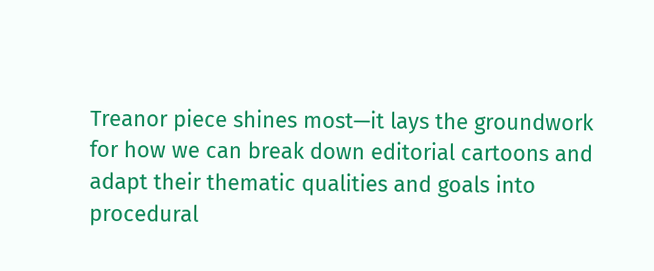Treanor piece shines most—it lays the groundwork for how we can break down editorial cartoons and adapt their thematic qualities and goals into procedural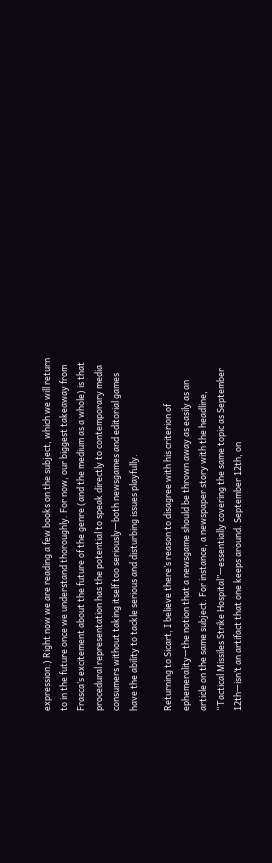expression.) Right now we are reading a few books on the subject, which we will return to in the future once we understand thoroughly. For now, our biggest takeaway from Frasca’s excitement about the future of the genre (and the medium as a whole) is that procedural representation has the potential to speak directly to contemporary media consumers without taking itself too seriously—both newsgames and editorial games have the ability to tackle serious and disturbing issues playfully.

Returning to Sicart, I believe there’s reason to disagree with his criterion of ephemerality—the notion that a newsgame should be thrown away as easily as an article on the same subject. For instance, a newspaper story with the headline, “Tactical Missiles Strike Hospital”—essentially covering the same topic as September 12th—isn’t an artifact that one keeps around. September 12th, on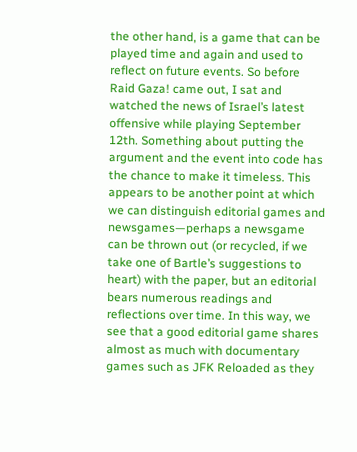the other hand, is a game that can be played time and again and used to reflect on future events. So before Raid Gaza! came out, I sat and watched the news of Israel’s latest offensive while playing September 12th. Something about putting the argument and the event into code has the chance to make it timeless. This appears to be another point at which we can distinguish editorial games and newsgames—perhaps a newsgame can be thrown out (or recycled, if we take one of Bartle’s suggestions to heart) with the paper, but an editorial bears numerous readings and reflections over time. In this way, we see that a good editorial game shares almost as much with documentary games such as JFK Reloaded as they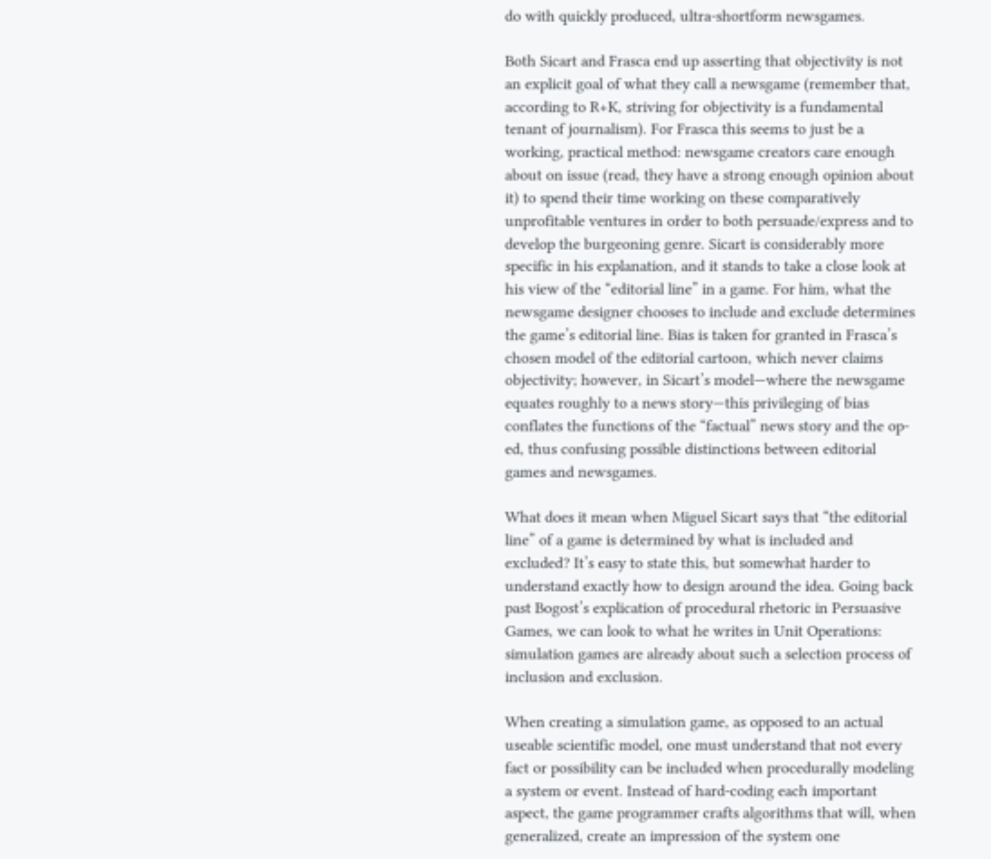do with quickly produced, ultra-shortform newsgames.

Both Sicart and Frasca end up asserting that objectivity is not an explicit goal of what they call a newsgame (remember that, according to R+K, striving for objectivity is a fundamental tenant of journalism). For Frasca this seems to just be a working, practical method: newsgame creators care enough about on issue (read, they have a strong enough opinion about it) to spend their time working on these comparatively unprofitable ventures in order to both persuade/express and to develop the burgeoning genre. Sicart is considerably more specific in his explanation, and it stands to take a close look at his view of the “editorial line” in a game. For him, what the newsgame designer chooses to include and exclude determines the game’s editorial line. Bias is taken for granted in Frasca’s chosen model of the editorial cartoon, which never claims objectivity; however, in Sicart’s model—where the newsgame equates roughly to a news story—this privileging of bias conflates the functions of the “factual” news story and the op-ed, thus confusing possible distinctions between editorial games and newsgames.

What does it mean when Miguel Sicart says that “the editorial line” of a game is determined by what is included and excluded? It’s easy to state this, but somewhat harder to understand exactly how to design around the idea. Going back past Bogost’s explication of procedural rhetoric in Persuasive Games, we can look to what he writes in Unit Operations: simulation games are already about such a selection process of inclusion and exclusion.

When creating a simulation game, as opposed to an actual useable scientific model, one must understand that not every fact or possibility can be included when procedurally modeling a system or event. Instead of hard-coding each important aspect, the game programmer crafts algorithms that will, when generalized, create an impression of the system one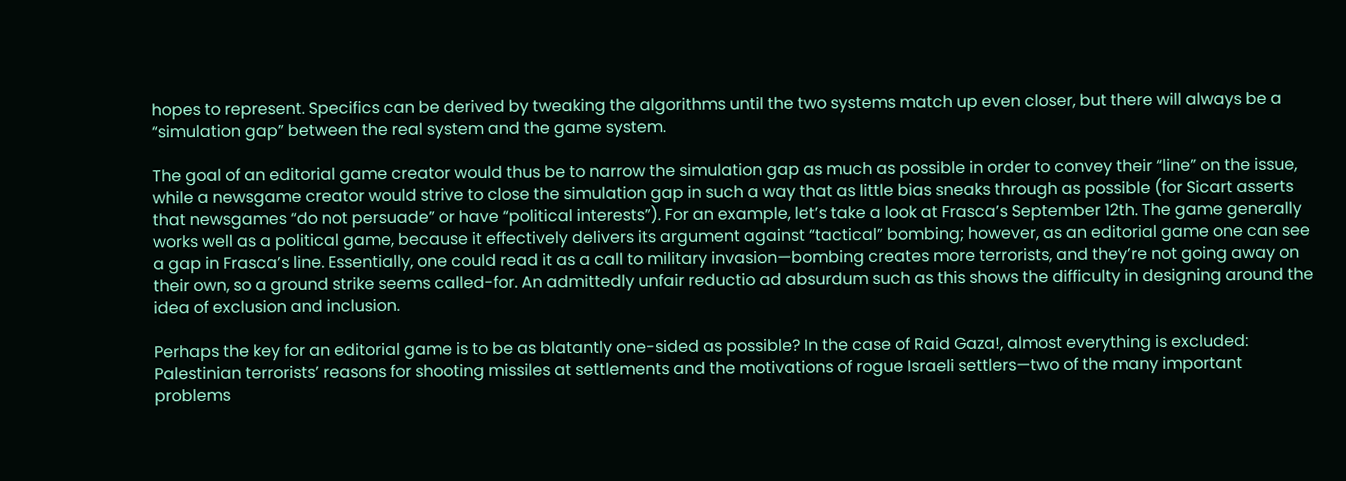hopes to represent. Specifics can be derived by tweaking the algorithms until the two systems match up even closer, but there will always be a “simulation gap” between the real system and the game system.

The goal of an editorial game creator would thus be to narrow the simulation gap as much as possible in order to convey their “line” on the issue, while a newsgame creator would strive to close the simulation gap in such a way that as little bias sneaks through as possible (for Sicart asserts that newsgames “do not persuade” or have “political interests”). For an example, let’s take a look at Frasca’s September 12th. The game generally works well as a political game, because it effectively delivers its argument against “tactical” bombing; however, as an editorial game one can see a gap in Frasca’s line. Essentially, one could read it as a call to military invasion—bombing creates more terrorists, and they’re not going away on their own, so a ground strike seems called-for. An admittedly unfair reductio ad absurdum such as this shows the difficulty in designing around the idea of exclusion and inclusion.

Perhaps the key for an editorial game is to be as blatantly one-sided as possible? In the case of Raid Gaza!, almost everything is excluded: Palestinian terrorists’ reasons for shooting missiles at settlements and the motivations of rogue Israeli settlers—two of the many important problems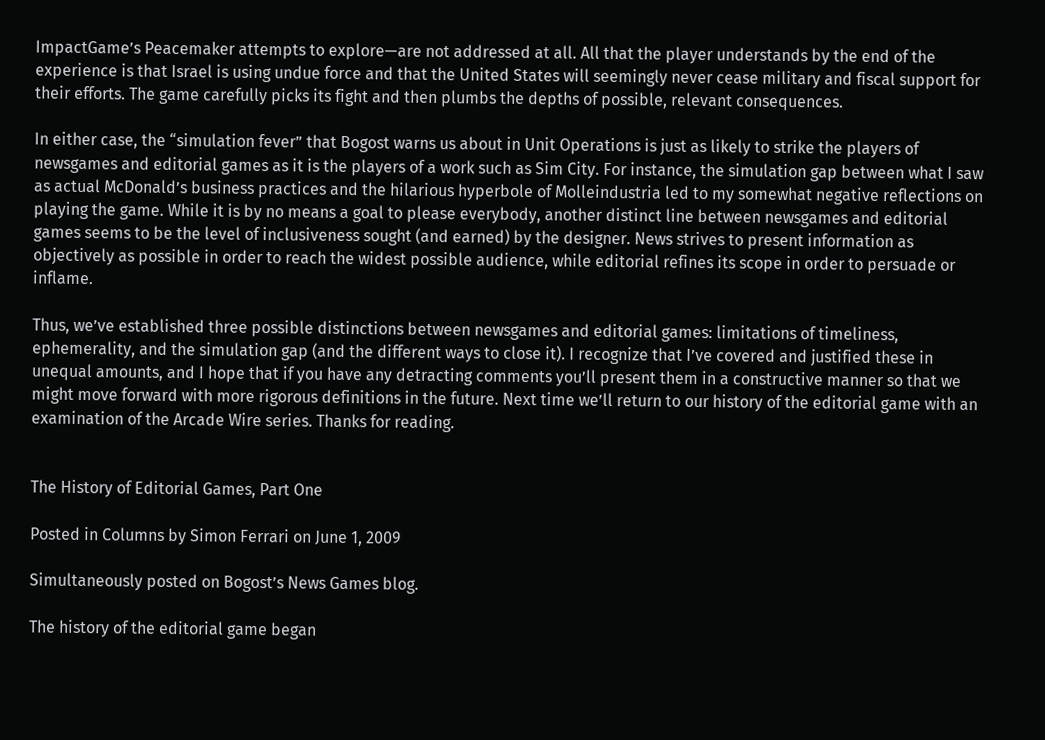ImpactGame’s Peacemaker attempts to explore—are not addressed at all. All that the player understands by the end of the experience is that Israel is using undue force and that the United States will seemingly never cease military and fiscal support for their efforts. The game carefully picks its fight and then plumbs the depths of possible, relevant consequences.

In either case, the “simulation fever” that Bogost warns us about in Unit Operations is just as likely to strike the players of newsgames and editorial games as it is the players of a work such as Sim City. For instance, the simulation gap between what I saw as actual McDonald’s business practices and the hilarious hyperbole of Molleindustria led to my somewhat negative reflections on playing the game. While it is by no means a goal to please everybody, another distinct line between newsgames and editorial games seems to be the level of inclusiveness sought (and earned) by the designer. News strives to present information as objectively as possible in order to reach the widest possible audience, while editorial refines its scope in order to persuade or inflame.

Thus, we’ve established three possible distinctions between newsgames and editorial games: limitations of timeliness, ephemerality, and the simulation gap (and the different ways to close it). I recognize that I’ve covered and justified these in unequal amounts, and I hope that if you have any detracting comments you’ll present them in a constructive manner so that we might move forward with more rigorous definitions in the future. Next time we’ll return to our history of the editorial game with an examination of the Arcade Wire series. Thanks for reading.


The History of Editorial Games, Part One

Posted in Columns by Simon Ferrari on June 1, 2009

Simultaneously posted on Bogost’s News Games blog.

The history of the editorial game began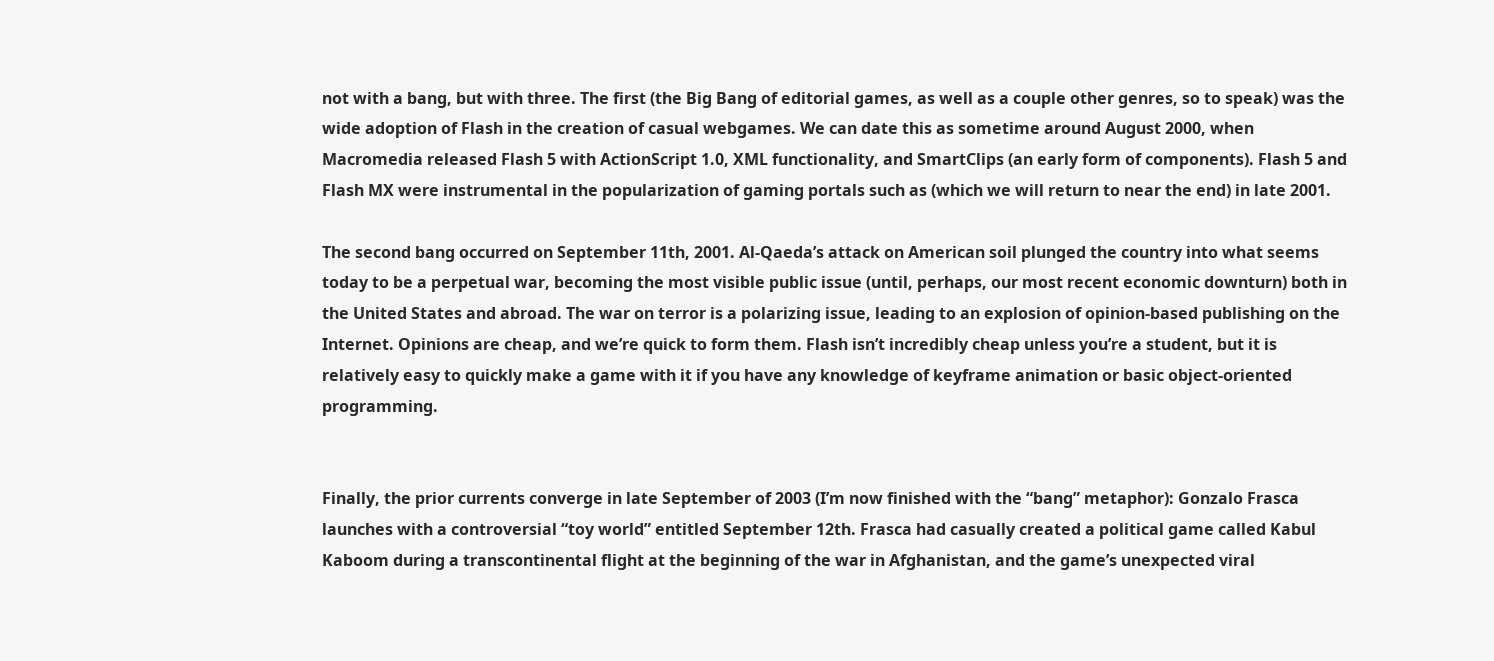not with a bang, but with three. The first (the Big Bang of editorial games, as well as a couple other genres, so to speak) was the wide adoption of Flash in the creation of casual webgames. We can date this as sometime around August 2000, when Macromedia released Flash 5 with ActionScript 1.0, XML functionality, and SmartClips (an early form of components). Flash 5 and Flash MX were instrumental in the popularization of gaming portals such as (which we will return to near the end) in late 2001.

The second bang occurred on September 11th, 2001. Al-Qaeda’s attack on American soil plunged the country into what seems today to be a perpetual war, becoming the most visible public issue (until, perhaps, our most recent economic downturn) both in the United States and abroad. The war on terror is a polarizing issue, leading to an explosion of opinion-based publishing on the Internet. Opinions are cheap, and we’re quick to form them. Flash isn’t incredibly cheap unless you’re a student, but it is relatively easy to quickly make a game with it if you have any knowledge of keyframe animation or basic object-oriented programming.


Finally, the prior currents converge in late September of 2003 (I’m now finished with the “bang” metaphor): Gonzalo Frasca launches with a controversial “toy world” entitled September 12th. Frasca had casually created a political game called Kabul Kaboom during a transcontinental flight at the beginning of the war in Afghanistan, and the game’s unexpected viral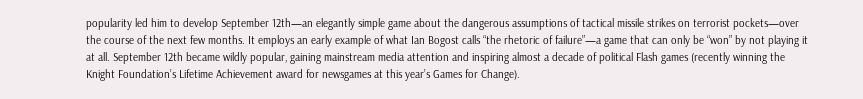popularity led him to develop September 12th—an elegantly simple game about the dangerous assumptions of tactical missile strikes on terrorist pockets—over the course of the next few months. It employs an early example of what Ian Bogost calls “the rhetoric of failure”—a game that can only be “won” by not playing it at all. September 12th became wildly popular, gaining mainstream media attention and inspiring almost a decade of political Flash games (recently winning the Knight Foundation’s Lifetime Achievement award for newsgames at this year’s Games for Change).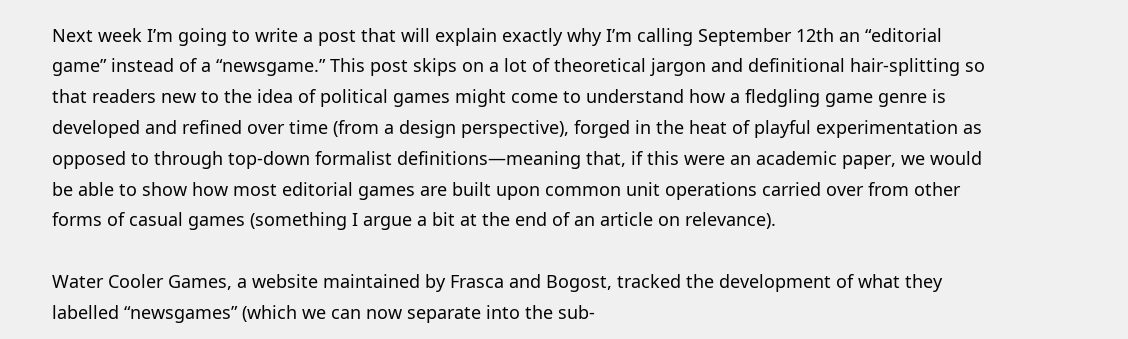Next week I’m going to write a post that will explain exactly why I’m calling September 12th an “editorial game” instead of a “newsgame.” This post skips on a lot of theoretical jargon and definitional hair-splitting so that readers new to the idea of political games might come to understand how a fledgling game genre is developed and refined over time (from a design perspective), forged in the heat of playful experimentation as opposed to through top-down formalist definitions—meaning that, if this were an academic paper, we would be able to show how most editorial games are built upon common unit operations carried over from other forms of casual games (something I argue a bit at the end of an article on relevance).

Water Cooler Games, a website maintained by Frasca and Bogost, tracked the development of what they labelled “newsgames” (which we can now separate into the sub-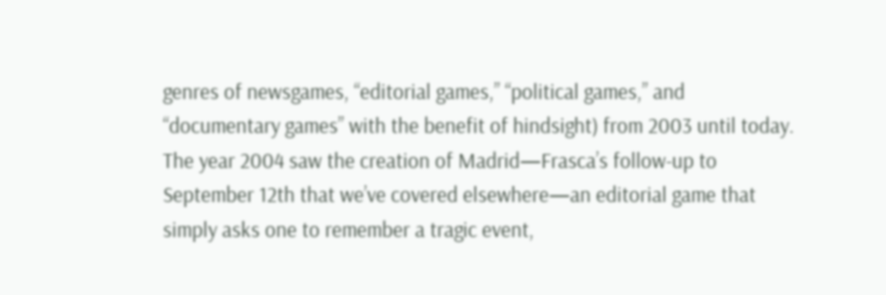genres of newsgames, “editorial games,” “political games,” and “documentary games” with the benefit of hindsight) from 2003 until today. The year 2004 saw the creation of Madrid—Frasca’s follow-up to September 12th that we’ve covered elsewhere—an editorial game that simply asks one to remember a tragic event,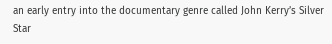an early entry into the documentary genre called John Kerry’s Silver Star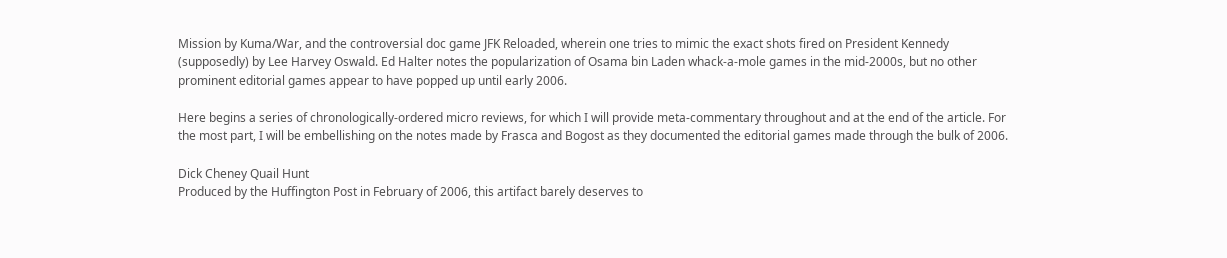Mission by Kuma/War, and the controversial doc game JFK Reloaded, wherein one tries to mimic the exact shots fired on President Kennedy (supposedly) by Lee Harvey Oswald. Ed Halter notes the popularization of Osama bin Laden whack-a-mole games in the mid-2000s, but no other prominent editorial games appear to have popped up until early 2006.

Here begins a series of chronologically-ordered micro reviews, for which I will provide meta-commentary throughout and at the end of the article. For the most part, I will be embellishing on the notes made by Frasca and Bogost as they documented the editorial games made through the bulk of 2006.

Dick Cheney Quail Hunt
Produced by the Huffington Post in February of 2006, this artifact barely deserves to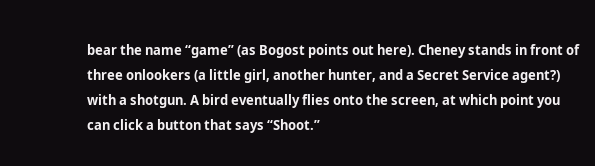bear the name “game” (as Bogost points out here). Cheney stands in front of three onlookers (a little girl, another hunter, and a Secret Service agent?) with a shotgun. A bird eventually flies onto the screen, at which point you can click a button that says “Shoot.”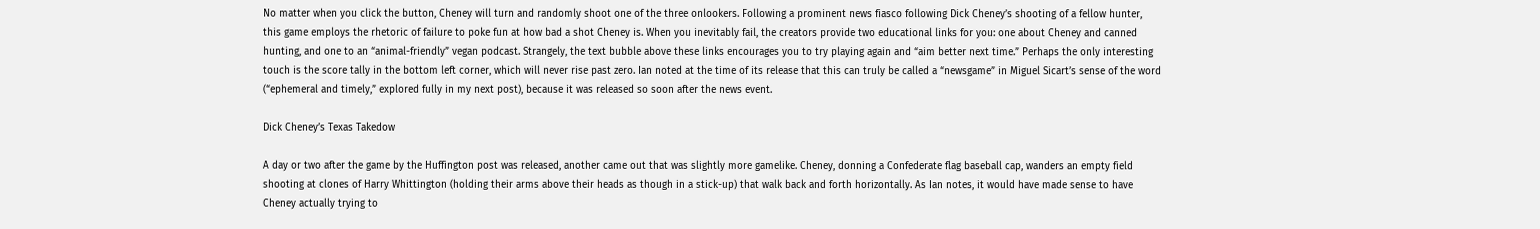No matter when you click the button, Cheney will turn and randomly shoot one of the three onlookers. Following a prominent news fiasco following Dick Cheney’s shooting of a fellow hunter, this game employs the rhetoric of failure to poke fun at how bad a shot Cheney is. When you inevitably fail, the creators provide two educational links for you: one about Cheney and canned hunting, and one to an “animal-friendly” vegan podcast. Strangely, the text bubble above these links encourages you to try playing again and “aim better next time.” Perhaps the only interesting touch is the score tally in the bottom left corner, which will never rise past zero. Ian noted at the time of its release that this can truly be called a “newsgame” in Miguel Sicart’s sense of the word (“ephemeral and timely,” explored fully in my next post), because it was released so soon after the news event.

Dick Cheney’s Texas Takedow

A day or two after the game by the Huffington post was released, another came out that was slightly more gamelike. Cheney, donning a Confederate flag baseball cap, wanders an empty field shooting at clones of Harry Whittington (holding their arms above their heads as though in a stick-up) that walk back and forth horizontally. As Ian notes, it would have made sense to have Cheney actually trying to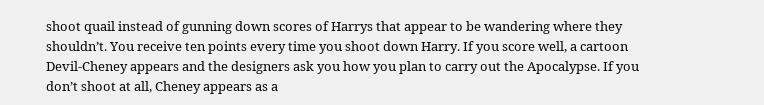shoot quail instead of gunning down scores of Harrys that appear to be wandering where they shouldn’t. You receive ten points every time you shoot down Harry. If you score well, a cartoon Devil-Cheney appears and the designers ask you how you plan to carry out the Apocalypse. If you don’t shoot at all, Cheney appears as a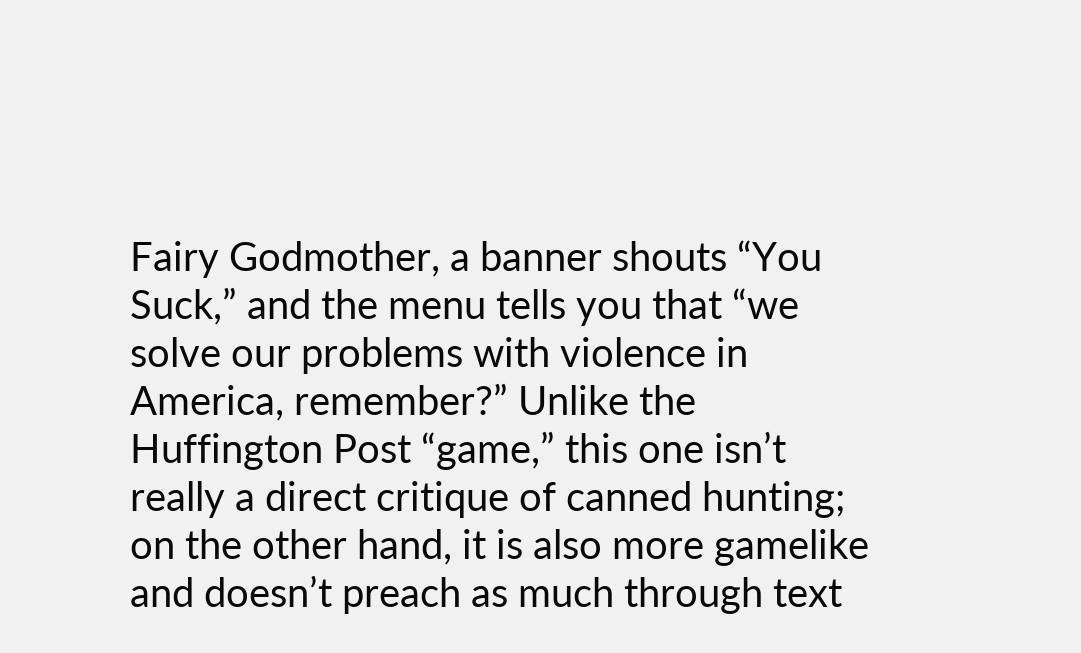Fairy Godmother, a banner shouts “You Suck,” and the menu tells you that “we solve our problems with violence in America, remember?” Unlike the Huffington Post “game,” this one isn’t really a direct critique of canned hunting; on the other hand, it is also more gamelike and doesn’t preach as much through text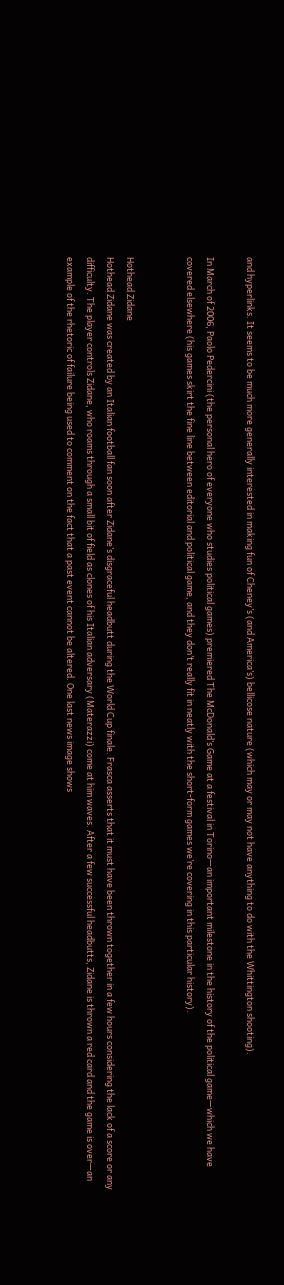and hyperlinks. It seems to be much more generally interested in making fun of Cheney’s (and America’s) bellicose nature (which may or may not have anything to do with the Whittington shooting).

In March of 2006, Paolo Pedercini (the personal hero of everyone who studies political games) premiered The McDonald’s Game at a festival in Torino—an important milestone in the history of the political game—which we have covered elsewhere (his games skirt the fine line between editorial and political game, and they don’t really fit in neatly with the short-form games we’re covering in this particular history).


Hothead Zidane
Hothead Zidane was created by an Italian football fan soon after Zidane’s disgraceful headbutt during the World Cup finale. Frasca asserts that it must have been thrown together in a few hours considering the lack of a score or any difficulty. The player controls Zidane, who roams through a small bit of field as clones of his Italian adversary (Materazzi) come at him waves. After a few successful headbutts, Zidane is thrown a red card and the game is over—an example of the rhetoric of failure being used to comment on the fact that a past event cannot be altered. One last news image shows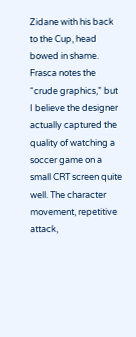Zidane with his back to the Cup, head bowed in shame. Frasca notes the “crude graphics,” but I believe the designer actually captured the quality of watching a soccer game on a small CRT screen quite well. The character movement, repetitive attack,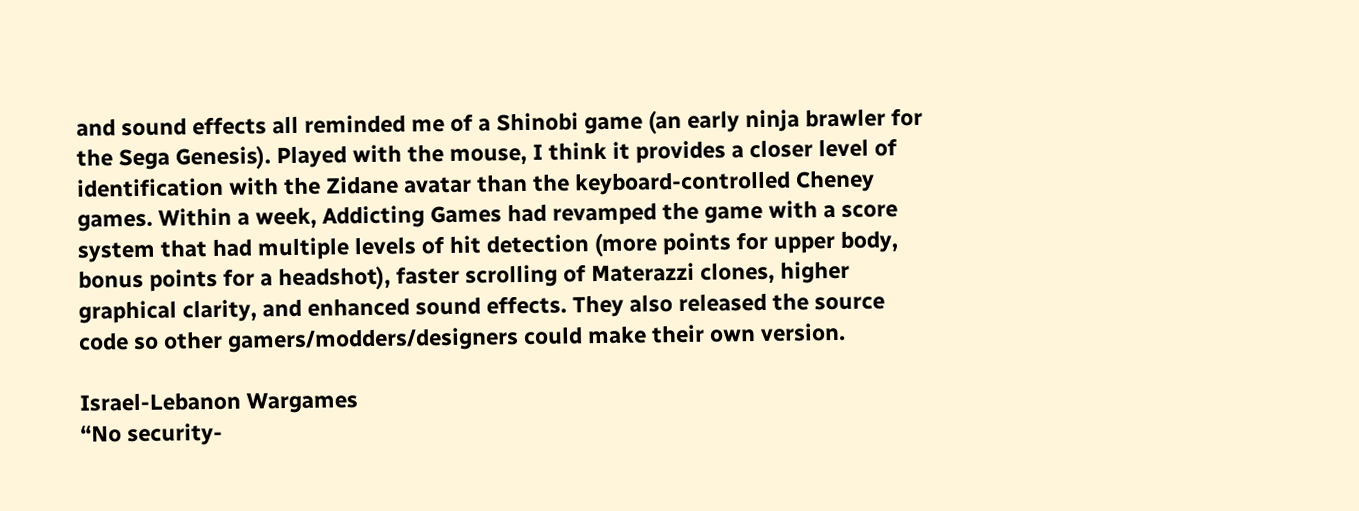and sound effects all reminded me of a Shinobi game (an early ninja brawler for the Sega Genesis). Played with the mouse, I think it provides a closer level of identification with the Zidane avatar than the keyboard-controlled Cheney games. Within a week, Addicting Games had revamped the game with a score system that had multiple levels of hit detection (more points for upper body, bonus points for a headshot), faster scrolling of Materazzi clones, higher graphical clarity, and enhanced sound effects. They also released the source code so other gamers/modders/designers could make their own version.

Israel-Lebanon Wargames
“No security-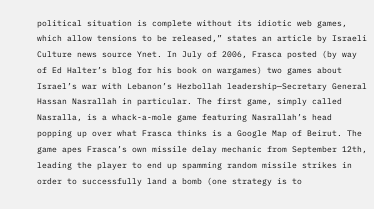political situation is complete without its idiotic web games, which allow tensions to be released,” states an article by Israeli Culture news source Ynet. In July of 2006, Frasca posted (by way of Ed Halter’s blog for his book on wargames) two games about Israel’s war with Lebanon’s Hezbollah leadership—Secretary General Hassan Nasrallah in particular. The first game, simply called Nasralla, is a whack-a-mole game featuring Nasrallah’s head popping up over what Frasca thinks is a Google Map of Beirut. The game apes Frasca’s own missile delay mechanic from September 12th, leading the player to end up spamming random missile strikes in order to successfully land a bomb (one strategy is to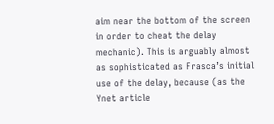aim near the bottom of the screen in order to cheat the delay mechanic). This is arguably almost as sophisticated as Frasca’s initial use of the delay, because (as the Ynet article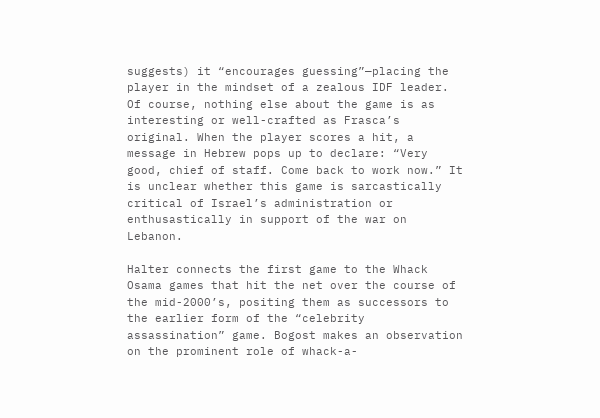suggests) it “encourages guessing”—placing the player in the mindset of a zealous IDF leader. Of course, nothing else about the game is as interesting or well-crafted as Frasca’s original. When the player scores a hit, a message in Hebrew pops up to declare: “Very good, chief of staff. Come back to work now.” It is unclear whether this game is sarcastically critical of Israel’s administration or enthusastically in support of the war on Lebanon.

Halter connects the first game to the Whack Osama games that hit the net over the course of the mid-2000’s, positing them as successors to the earlier form of the “celebrity assassination” game. Bogost makes an observation on the prominent role of whack-a-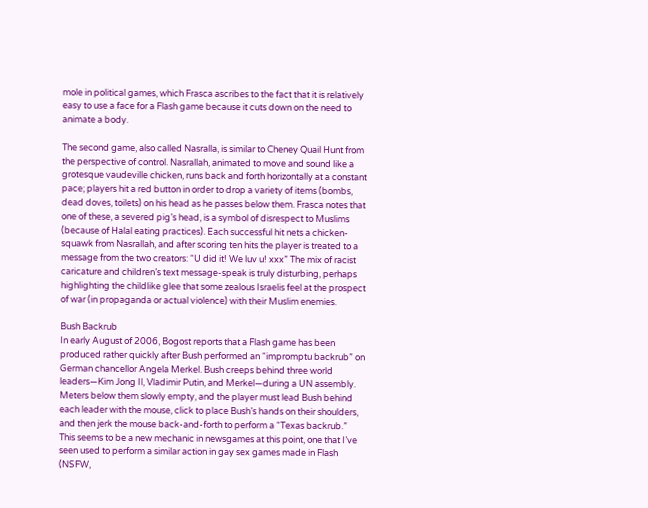mole in political games, which Frasca ascribes to the fact that it is relatively easy to use a face for a Flash game because it cuts down on the need to animate a body.

The second game, also called Nasralla, is similar to Cheney Quail Hunt from the perspective of control. Nasrallah, animated to move and sound like a grotesque vaudeville chicken, runs back and forth horizontally at a constant pace; players hit a red button in order to drop a variety of items (bombs, dead doves, toilets) on his head as he passes below them. Frasca notes that one of these, a severed pig’s head, is a symbol of disrespect to Muslims (because of Halal eating practices). Each successful hit nets a chicken-squawk from Nasrallah, and after scoring ten hits the player is treated to a message from the two creators: “U did it! We luv u! xxx” The mix of racist caricature and children’s text message-speak is truly disturbing, perhaps highlighting the childlike glee that some zealous Israelis feel at the prospect of war (in propaganda or actual violence) with their Muslim enemies.

Bush Backrub
In early August of 2006, Bogost reports that a Flash game has been produced rather quickly after Bush performed an “impromptu backrub” on German chancellor Angela Merkel. Bush creeps behind three world leaders—Kim Jong Il, Vladimir Putin, and Merkel—during a UN assembly. Meters below them slowly empty, and the player must lead Bush behind each leader with the mouse, click to place Bush’s hands on their shoulders, and then jerk the mouse back-and-forth to perform a “Texas backrub.” This seems to be a new mechanic in newsgames at this point, one that I’ve seen used to perform a similar action in gay sex games made in Flash (NSFW,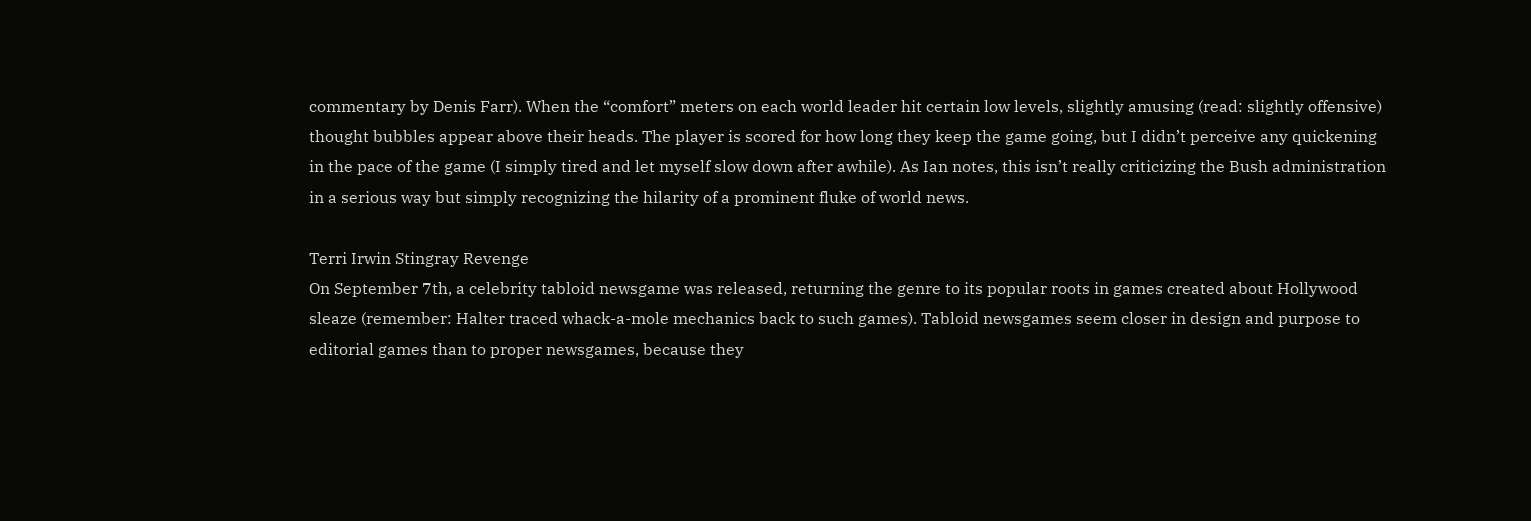commentary by Denis Farr). When the “comfort” meters on each world leader hit certain low levels, slightly amusing (read: slightly offensive) thought bubbles appear above their heads. The player is scored for how long they keep the game going, but I didn’t perceive any quickening in the pace of the game (I simply tired and let myself slow down after awhile). As Ian notes, this isn’t really criticizing the Bush administration in a serious way but simply recognizing the hilarity of a prominent fluke of world news.

Terri Irwin Stingray Revenge
On September 7th, a celebrity tabloid newsgame was released, returning the genre to its popular roots in games created about Hollywood sleaze (remember: Halter traced whack-a-mole mechanics back to such games). Tabloid newsgames seem closer in design and purpose to editorial games than to proper newsgames, because they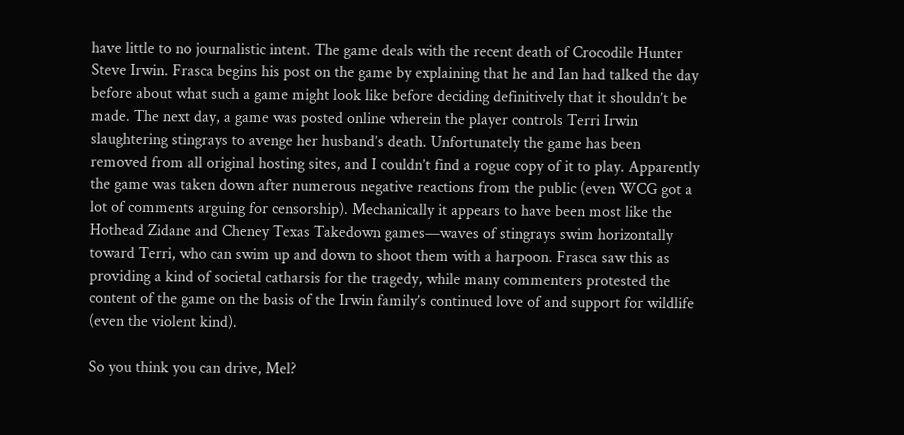have little to no journalistic intent. The game deals with the recent death of Crocodile Hunter Steve Irwin. Frasca begins his post on the game by explaining that he and Ian had talked the day before about what such a game might look like before deciding definitively that it shouldn’t be made. The next day, a game was posted online wherein the player controls Terri Irwin slaughtering stingrays to avenge her husband’s death. Unfortunately the game has been removed from all original hosting sites, and I couldn’t find a rogue copy of it to play. Apparently the game was taken down after numerous negative reactions from the public (even WCG got a lot of comments arguing for censorship). Mechanically it appears to have been most like the Hothead Zidane and Cheney Texas Takedown games—waves of stingrays swim horizontally toward Terri, who can swim up and down to shoot them with a harpoon. Frasca saw this as providing a kind of societal catharsis for the tragedy, while many commenters protested the content of the game on the basis of the Irwin family’s continued love of and support for wildlife (even the violent kind).

So you think you can drive, Mel?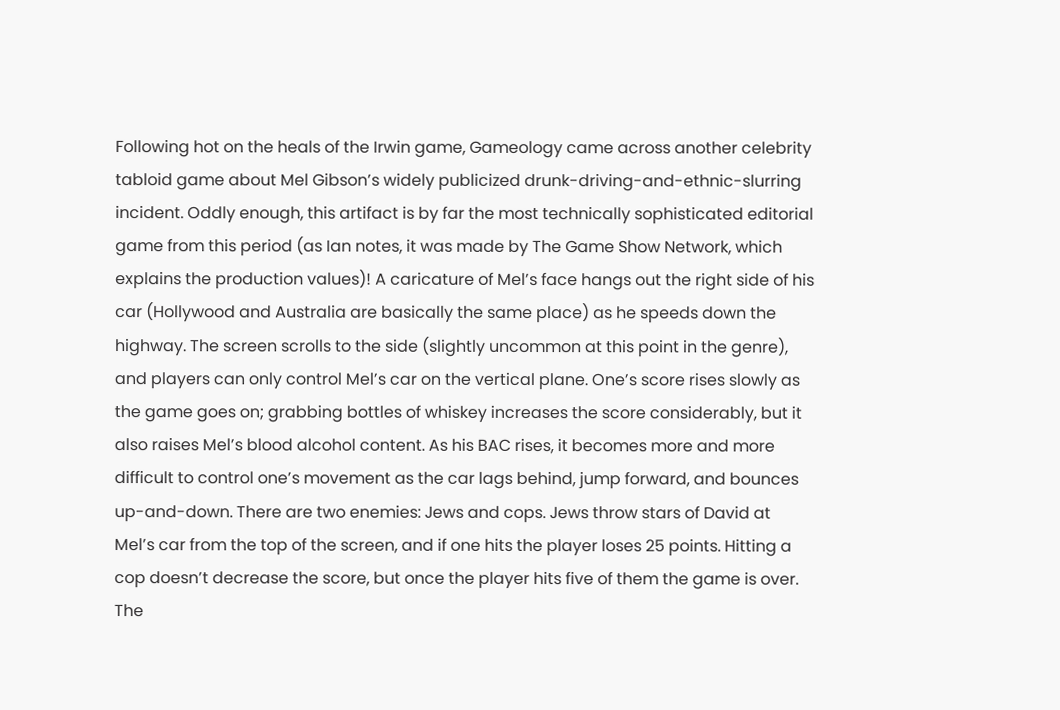Following hot on the heals of the Irwin game, Gameology came across another celebrity tabloid game about Mel Gibson’s widely publicized drunk-driving-and-ethnic-slurring incident. Oddly enough, this artifact is by far the most technically sophisticated editorial game from this period (as Ian notes, it was made by The Game Show Network, which explains the production values)! A caricature of Mel’s face hangs out the right side of his car (Hollywood and Australia are basically the same place) as he speeds down the highway. The screen scrolls to the side (slightly uncommon at this point in the genre), and players can only control Mel’s car on the vertical plane. One’s score rises slowly as the game goes on; grabbing bottles of whiskey increases the score considerably, but it also raises Mel’s blood alcohol content. As his BAC rises, it becomes more and more difficult to control one’s movement as the car lags behind, jump forward, and bounces up-and-down. There are two enemies: Jews and cops. Jews throw stars of David at Mel’s car from the top of the screen, and if one hits the player loses 25 points. Hitting a cop doesn’t decrease the score, but once the player hits five of them the game is over. The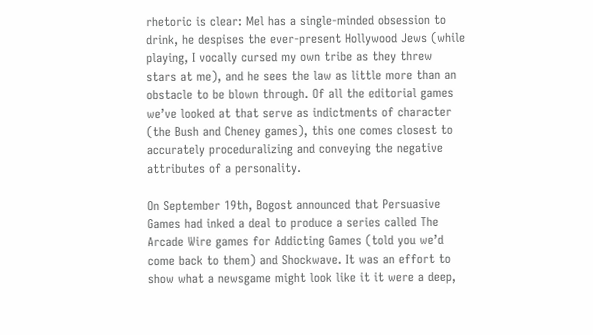rhetoric is clear: Mel has a single-minded obsession to drink, he despises the ever-present Hollywood Jews (while playing, I vocally cursed my own tribe as they threw stars at me), and he sees the law as little more than an obstacle to be blown through. Of all the editorial games we’ve looked at that serve as indictments of character (the Bush and Cheney games), this one comes closest to accurately proceduralizing and conveying the negative attributes of a personality.

On September 19th, Bogost announced that Persuasive Games had inked a deal to produce a series called The Arcade Wire games for Addicting Games (told you we’d come back to them) and Shockwave. It was an effort to show what a newsgame might look like it it were a deep,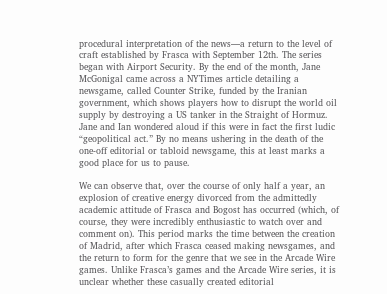procedural interpretation of the news—a return to the level of craft established by Frasca with September 12th. The series began with Airport Security. By the end of the month, Jane McGonigal came across a NYTimes article detailing a newsgame, called Counter Strike, funded by the Iranian government, which shows players how to disrupt the world oil supply by destroying a US tanker in the Straight of Hormuz. Jane and Ian wondered aloud if this were in fact the first ludic “geopolitical act.” By no means ushering in the death of the one-off editorial or tabloid newsgame, this at least marks a good place for us to pause.

We can observe that, over the course of only half a year, an explosion of creative energy divorced from the admittedly academic attitude of Frasca and Bogost has occurred (which, of course, they were incredibly enthusiastic to watch over and comment on). This period marks the time between the creation of Madrid, after which Frasca ceased making newsgames, and the return to form for the genre that we see in the Arcade Wire games. Unlike Frasca’s games and the Arcade Wire series, it is unclear whether these casually created editorial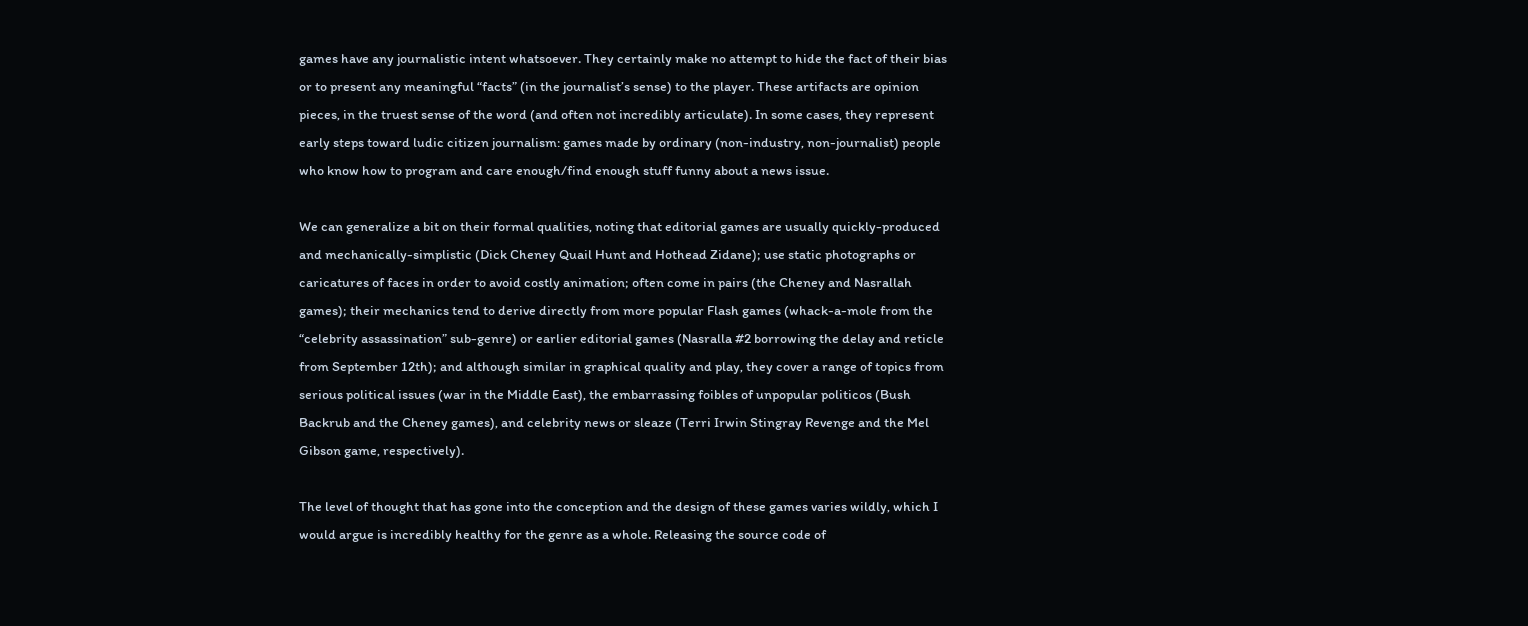games have any journalistic intent whatsoever. They certainly make no attempt to hide the fact of their bias or to present any meaningful “facts” (in the journalist’s sense) to the player. These artifacts are opinion pieces, in the truest sense of the word (and often not incredibly articulate). In some cases, they represent early steps toward ludic citizen journalism: games made by ordinary (non-industry, non-journalist) people who know how to program and care enough/find enough stuff funny about a news issue.

We can generalize a bit on their formal qualities, noting that editorial games are usually quickly-produced and mechanically-simplistic (Dick Cheney Quail Hunt and Hothead Zidane); use static photographs or caricatures of faces in order to avoid costly animation; often come in pairs (the Cheney and Nasrallah games); their mechanics tend to derive directly from more popular Flash games (whack-a-mole from the “celebrity assassination” sub-genre) or earlier editorial games (Nasralla #2 borrowing the delay and reticle from September 12th); and although similar in graphical quality and play, they cover a range of topics from serious political issues (war in the Middle East), the embarrassing foibles of unpopular politicos (Bush Backrub and the Cheney games), and celebrity news or sleaze (Terri Irwin Stingray Revenge and the Mel Gibson game, respectively).

The level of thought that has gone into the conception and the design of these games varies wildly, which I would argue is incredibly healthy for the genre as a whole. Releasing the source code of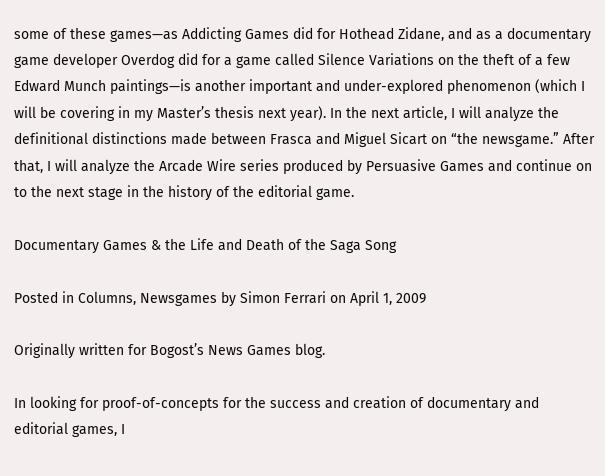some of these games—as Addicting Games did for Hothead Zidane, and as a documentary game developer Overdog did for a game called Silence Variations on the theft of a few Edward Munch paintings—is another important and under-explored phenomenon (which I will be covering in my Master’s thesis next year). In the next article, I will analyze the definitional distinctions made between Frasca and Miguel Sicart on “the newsgame.” After that, I will analyze the Arcade Wire series produced by Persuasive Games and continue on to the next stage in the history of the editorial game.

Documentary Games & the Life and Death of the Saga Song

Posted in Columns, Newsgames by Simon Ferrari on April 1, 2009

Originally written for Bogost’s News Games blog.

In looking for proof-of-concepts for the success and creation of documentary and editorial games, I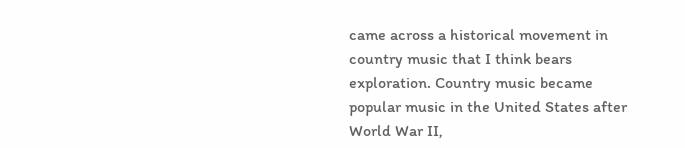came across a historical movement in country music that I think bears exploration. Country music became popular music in the United States after World War II,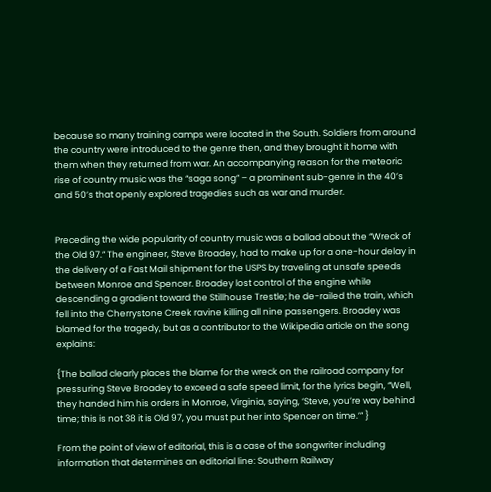because so many training camps were located in the South. Soldiers from around the country were introduced to the genre then, and they brought it home with them when they returned from war. An accompanying reason for the meteoric rise of country music was the “saga song” – a prominent sub-genre in the 40’s and 50’s that openly explored tragedies such as war and murder.


Preceding the wide popularity of country music was a ballad about the “Wreck of the Old 97.” The engineer, Steve Broadey, had to make up for a one-hour delay in the delivery of a Fast Mail shipment for the USPS by traveling at unsafe speeds between Monroe and Spencer. Broadey lost control of the engine while descending a gradient toward the Stillhouse Trestle; he de-railed the train, which fell into the Cherrystone Creek ravine killing all nine passengers. Broadey was blamed for the tragedy, but as a contributor to the Wikipedia article on the song explains:

{The ballad clearly places the blame for the wreck on the railroad company for pressuring Steve Broadey to exceed a safe speed limit, for the lyrics begin, “Well, they handed him his orders in Monroe, Virginia, saying, ‘Steve, you’re way behind time; this is not 38 it is Old 97, you must put her into Spencer on time.’” }

From the point of view of editorial, this is a case of the songwriter including information that determines an editorial line: Southern Railway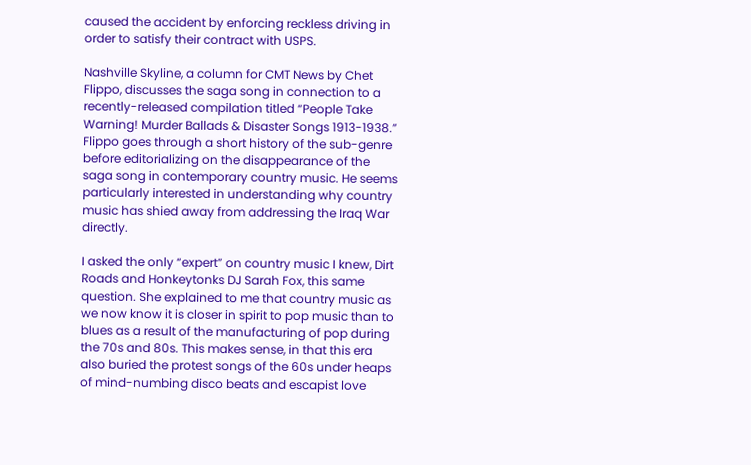caused the accident by enforcing reckless driving in order to satisfy their contract with USPS.

Nashville Skyline, a column for CMT News by Chet Flippo, discusses the saga song in connection to a recently-released compilation titled “People Take Warning! Murder Ballads & Disaster Songs 1913-1938.” Flippo goes through a short history of the sub-genre before editorializing on the disappearance of the saga song in contemporary country music. He seems particularly interested in understanding why country music has shied away from addressing the Iraq War directly.

I asked the only “expert” on country music I knew, Dirt Roads and Honkeytonks DJ Sarah Fox, this same question. She explained to me that country music as we now know it is closer in spirit to pop music than to blues as a result of the manufacturing of pop during the 70s and 80s. This makes sense, in that this era also buried the protest songs of the 60s under heaps of mind-numbing disco beats and escapist love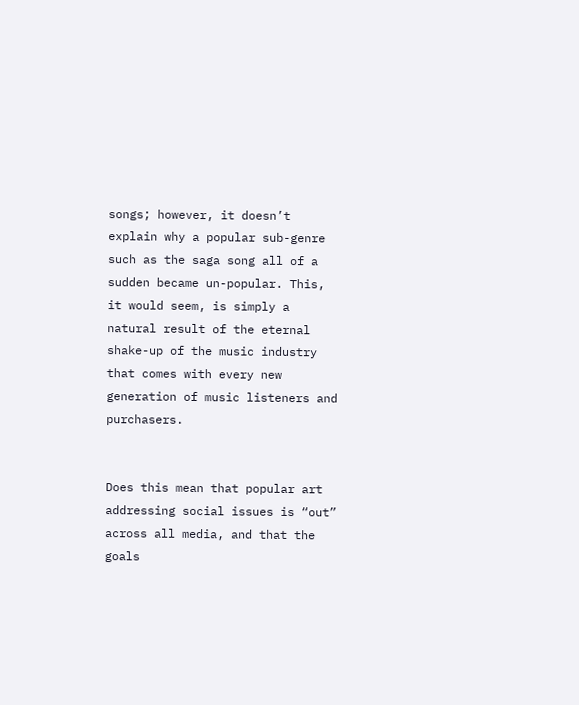songs; however, it doesn’t explain why a popular sub-genre such as the saga song all of a sudden became un-popular. This, it would seem, is simply a natural result of the eternal shake-up of the music industry that comes with every new generation of music listeners and purchasers.


Does this mean that popular art addressing social issues is “out” across all media, and that the goals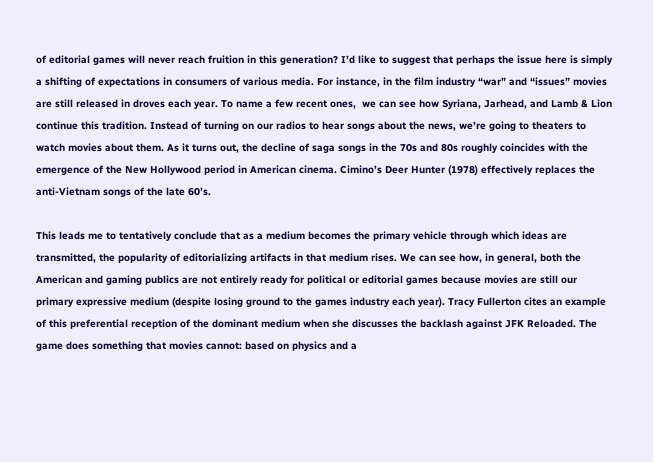of editorial games will never reach fruition in this generation? I’d like to suggest that perhaps the issue here is simply a shifting of expectations in consumers of various media. For instance, in the film industry “war” and “issues” movies are still released in droves each year. To name a few recent ones,  we can see how Syriana, Jarhead, and Lamb & Lion continue this tradition. Instead of turning on our radios to hear songs about the news, we’re going to theaters to watch movies about them. As it turns out, the decline of saga songs in the 70s and 80s roughly coincides with the emergence of the New Hollywood period in American cinema. Cimino’s Deer Hunter (1978) effectively replaces the anti-Vietnam songs of the late 60’s.

This leads me to tentatively conclude that as a medium becomes the primary vehicle through which ideas are transmitted, the popularity of editorializing artifacts in that medium rises. We can see how, in general, both the American and gaming publics are not entirely ready for political or editorial games because movies are still our primary expressive medium (despite losing ground to the games industry each year). Tracy Fullerton cites an example of this preferential reception of the dominant medium when she discusses the backlash against JFK Reloaded. The game does something that movies cannot: based on physics and a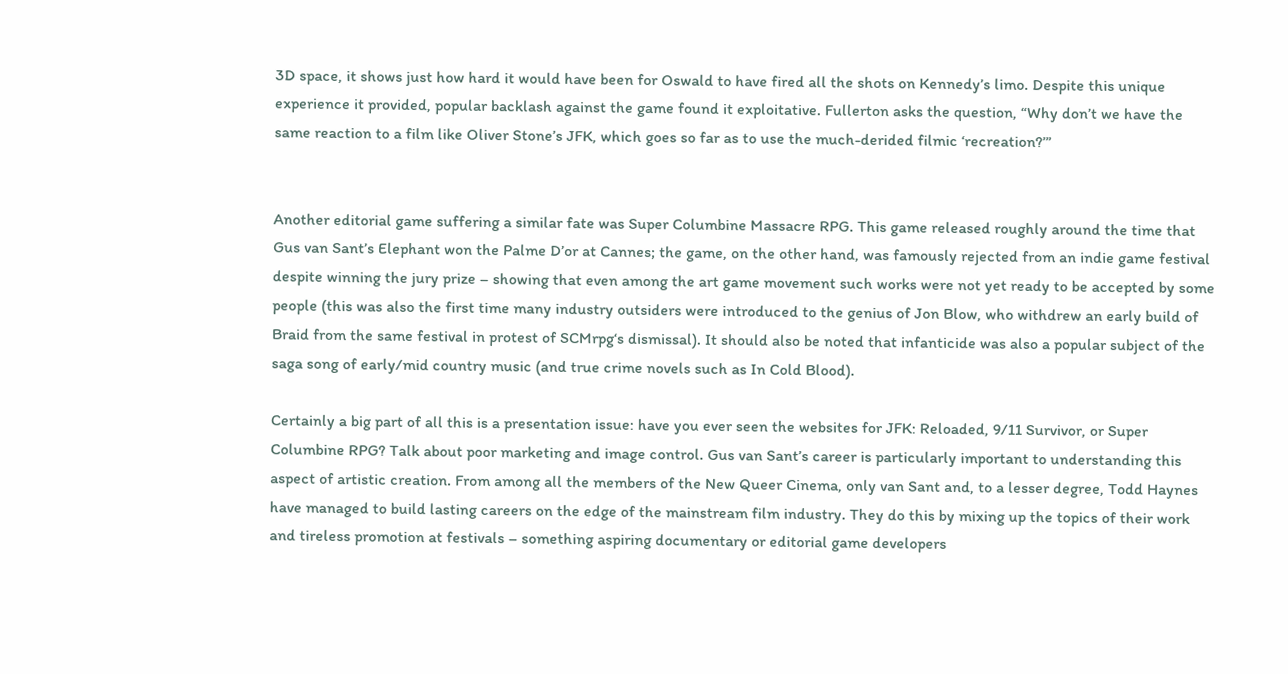3D space, it shows just how hard it would have been for Oswald to have fired all the shots on Kennedy’s limo. Despite this unique experience it provided, popular backlash against the game found it exploitative. Fullerton asks the question, “Why don’t we have the same reaction to a film like Oliver Stone’s JFK, which goes so far as to use the much-derided filmic ‘recreation?’”


Another editorial game suffering a similar fate was Super Columbine Massacre RPG. This game released roughly around the time that Gus van Sant’s Elephant won the Palme D’or at Cannes; the game, on the other hand, was famously rejected from an indie game festival despite winning the jury prize – showing that even among the art game movement such works were not yet ready to be accepted by some people (this was also the first time many industry outsiders were introduced to the genius of Jon Blow, who withdrew an early build of Braid from the same festival in protest of SCMrpg‘s dismissal). It should also be noted that infanticide was also a popular subject of the saga song of early/mid country music (and true crime novels such as In Cold Blood).

Certainly a big part of all this is a presentation issue: have you ever seen the websites for JFK: Reloaded, 9/11 Survivor, or Super Columbine RPG? Talk about poor marketing and image control. Gus van Sant’s career is particularly important to understanding this aspect of artistic creation. From among all the members of the New Queer Cinema, only van Sant and, to a lesser degree, Todd Haynes have managed to build lasting careers on the edge of the mainstream film industry. They do this by mixing up the topics of their work and tireless promotion at festivals – something aspiring documentary or editorial game developers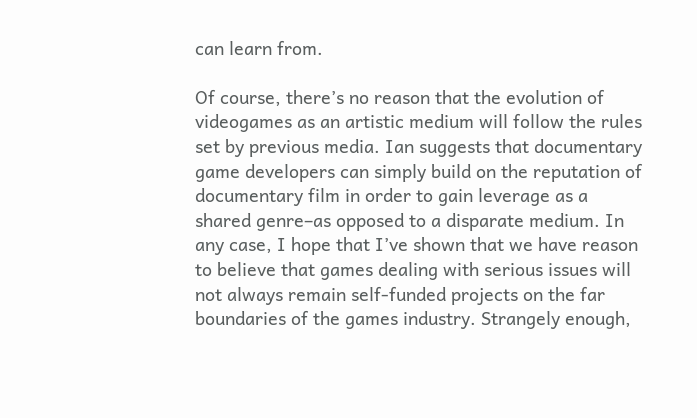can learn from.

Of course, there’s no reason that the evolution of videogames as an artistic medium will follow the rules set by previous media. Ian suggests that documentary game developers can simply build on the reputation of documentary film in order to gain leverage as a shared genre–as opposed to a disparate medium. In any case, I hope that I’ve shown that we have reason to believe that games dealing with serious issues will not always remain self-funded projects on the far boundaries of the games industry. Strangely enough,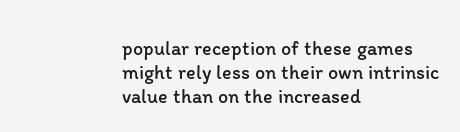popular reception of these games might rely less on their own intrinsic value than on the increased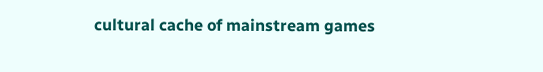cultural cache of mainstream games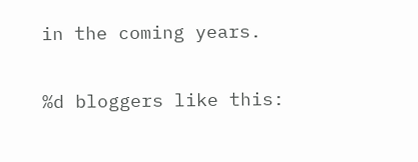in the coming years.

%d bloggers like this: